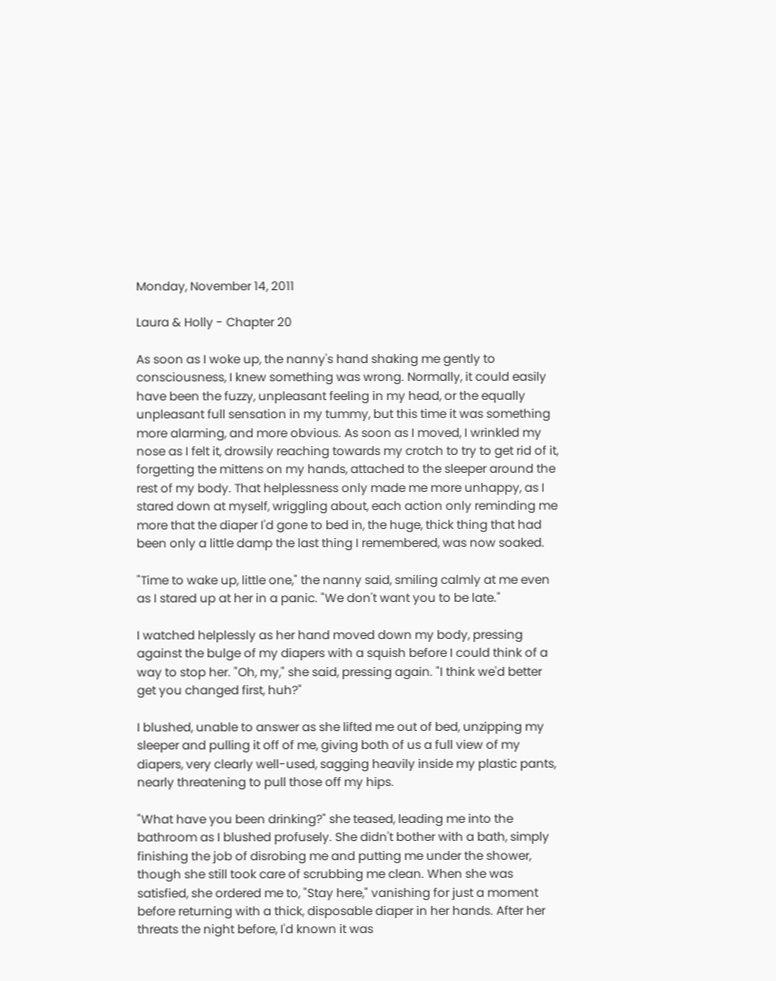Monday, November 14, 2011

Laura & Holly - Chapter 20

As soon as I woke up, the nanny's hand shaking me gently to consciousness, I knew something was wrong. Normally, it could easily have been the fuzzy, unpleasant feeling in my head, or the equally unpleasant full sensation in my tummy, but this time it was something more alarming, and more obvious. As soon as I moved, I wrinkled my nose as I felt it, drowsily reaching towards my crotch to try to get rid of it, forgetting the mittens on my hands, attached to the sleeper around the rest of my body. That helplessness only made me more unhappy, as I stared down at myself, wriggling about, each action only reminding me more that the diaper I'd gone to bed in, the huge, thick thing that had been only a little damp the last thing I remembered, was now soaked.

"Time to wake up, little one," the nanny said, smiling calmly at me even as I stared up at her in a panic. "We don't want you to be late."

I watched helplessly as her hand moved down my body, pressing against the bulge of my diapers with a squish before I could think of a way to stop her. "Oh, my," she said, pressing again. "I think we'd better get you changed first, huh?"

I blushed, unable to answer as she lifted me out of bed, unzipping my sleeper and pulling it off of me, giving both of us a full view of my diapers, very clearly well-used, sagging heavily inside my plastic pants, nearly threatening to pull those off my hips.

"What have you been drinking?" she teased, leading me into the bathroom as I blushed profusely. She didn't bother with a bath, simply finishing the job of disrobing me and putting me under the shower, though she still took care of scrubbing me clean. When she was satisfied, she ordered me to, "Stay here," vanishing for just a moment before returning with a thick, disposable diaper in her hands. After her threats the night before, I'd known it was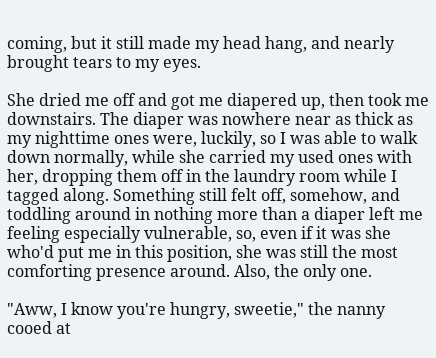coming, but it still made my head hang, and nearly brought tears to my eyes.

She dried me off and got me diapered up, then took me downstairs. The diaper was nowhere near as thick as my nighttime ones were, luckily, so I was able to walk down normally, while she carried my used ones with her, dropping them off in the laundry room while I tagged along. Something still felt off, somehow, and toddling around in nothing more than a diaper left me feeling especially vulnerable, so, even if it was she who'd put me in this position, she was still the most comforting presence around. Also, the only one.

"Aww, I know you're hungry, sweetie," the nanny cooed at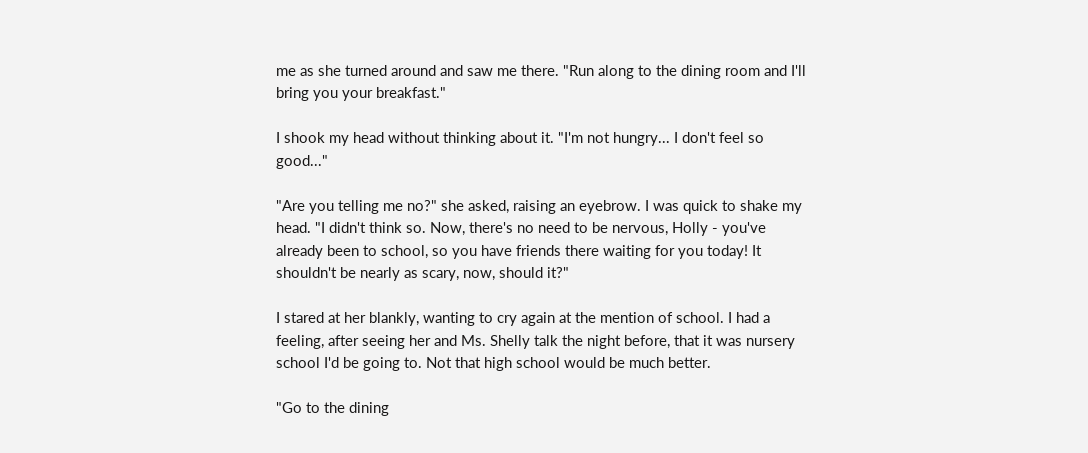me as she turned around and saw me there. "Run along to the dining room and I'll bring you your breakfast."

I shook my head without thinking about it. "I'm not hungry... I don't feel so good..."

"Are you telling me no?" she asked, raising an eyebrow. I was quick to shake my head. "I didn't think so. Now, there's no need to be nervous, Holly - you've already been to school, so you have friends there waiting for you today! It shouldn't be nearly as scary, now, should it?"

I stared at her blankly, wanting to cry again at the mention of school. I had a feeling, after seeing her and Ms. Shelly talk the night before, that it was nursery school I'd be going to. Not that high school would be much better.

"Go to the dining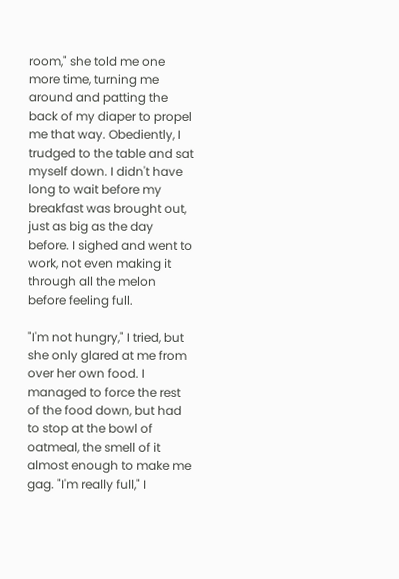room," she told me one more time, turning me around and patting the back of my diaper to propel me that way. Obediently, I trudged to the table and sat myself down. I didn't have long to wait before my breakfast was brought out, just as big as the day before. I sighed and went to work, not even making it through all the melon before feeling full.

"I'm not hungry," I tried, but she only glared at me from over her own food. I managed to force the rest of the food down, but had to stop at the bowl of oatmeal, the smell of it almost enough to make me gag. "I'm really full," I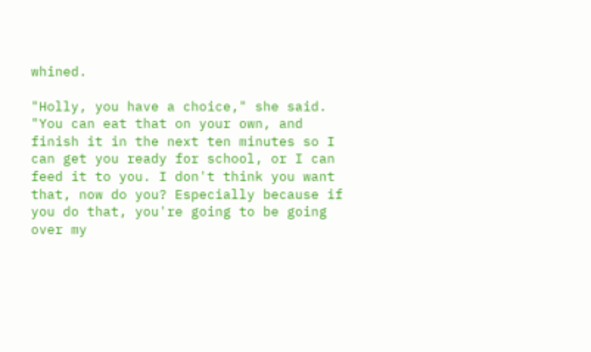whined.

"Holly, you have a choice," she said. "You can eat that on your own, and finish it in the next ten minutes so I can get you ready for school, or I can feed it to you. I don't think you want that, now do you? Especially because if you do that, you're going to be going over my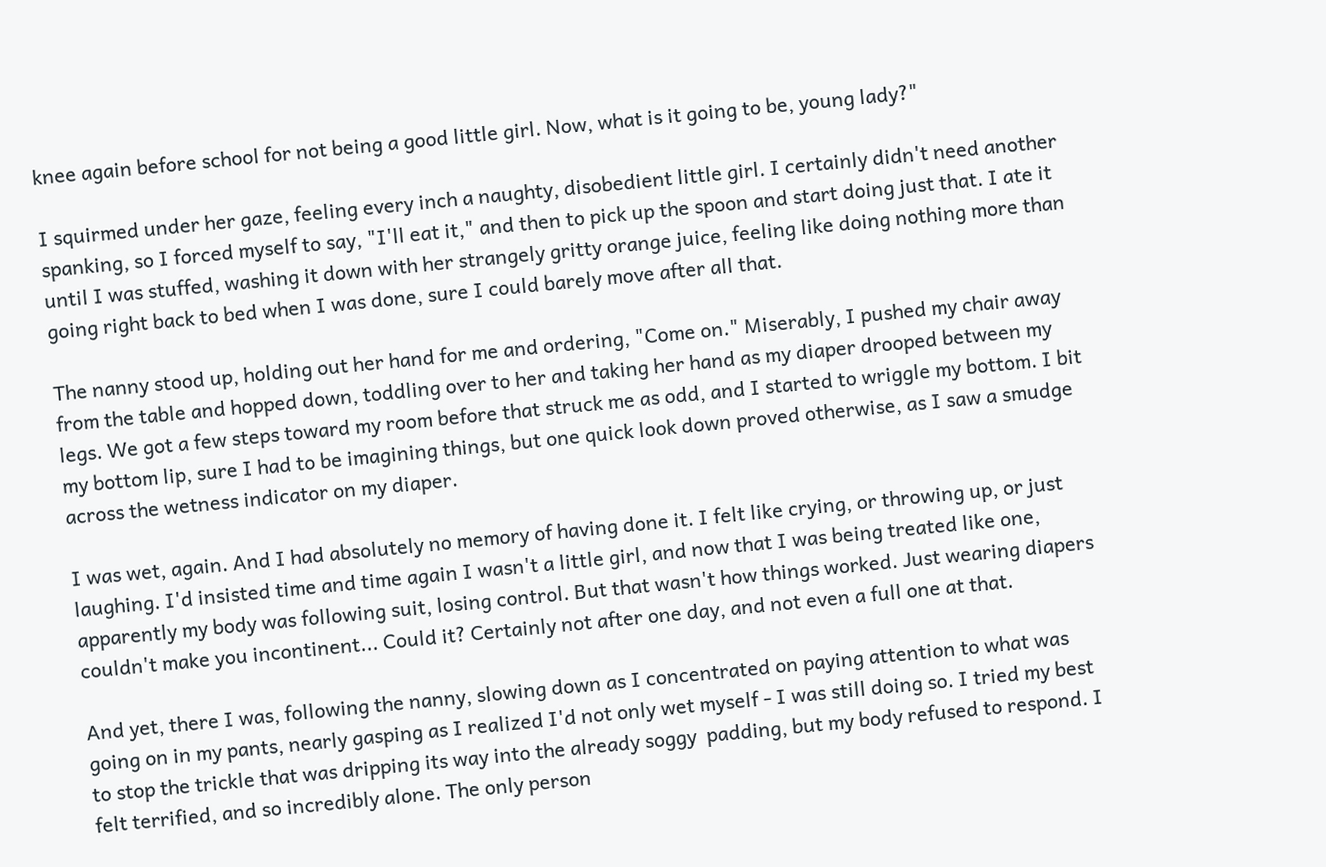knee again before school for not being a good little girl. Now, what is it going to be, young lady?"

I squirmed under her gaze, feeling every inch a naughty, disobedient little girl. I certainly didn't need another spanking, so I forced myself to say, "I'll eat it," and then to pick up the spoon and start doing just that. I ate it until I was stuffed, washing it down with her strangely gritty orange juice, feeling like doing nothing more than going right back to bed when I was done, sure I could barely move after all that.

The nanny stood up, holding out her hand for me and ordering, "Come on." Miserably, I pushed my chair away from the table and hopped down, toddling over to her and taking her hand as my diaper drooped between my legs. We got a few steps toward my room before that struck me as odd, and I started to wriggle my bottom. I bit my bottom lip, sure I had to be imagining things, but one quick look down proved otherwise, as I saw a smudge across the wetness indicator on my diaper.

I was wet, again. And I had absolutely no memory of having done it. I felt like crying, or throwing up, or just laughing. I'd insisted time and time again I wasn't a little girl, and now that I was being treated like one, apparently my body was following suit, losing control. But that wasn't how things worked. Just wearing diapers couldn't make you incontinent... Could it? Certainly not after one day, and not even a full one at that.

And yet, there I was, following the nanny, slowing down as I concentrated on paying attention to what was going on in my pants, nearly gasping as I realized I'd not only wet myself - I was still doing so. I tried my best to stop the trickle that was dripping its way into the already soggy  padding, but my body refused to respond. I felt terrified, and so incredibly alone. The only person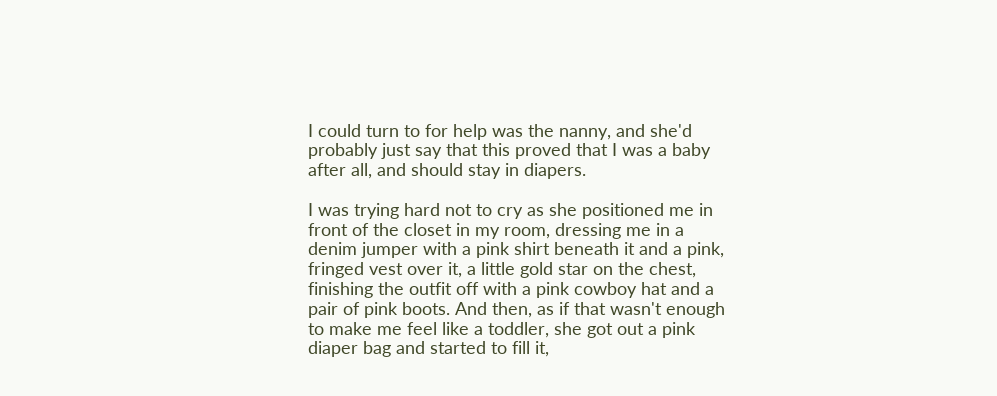I could turn to for help was the nanny, and she'd probably just say that this proved that I was a baby after all, and should stay in diapers.

I was trying hard not to cry as she positioned me in front of the closet in my room, dressing me in a denim jumper with a pink shirt beneath it and a pink, fringed vest over it, a little gold star on the chest, finishing the outfit off with a pink cowboy hat and a pair of pink boots. And then, as if that wasn't enough to make me feel like a toddler, she got out a pink diaper bag and started to fill it,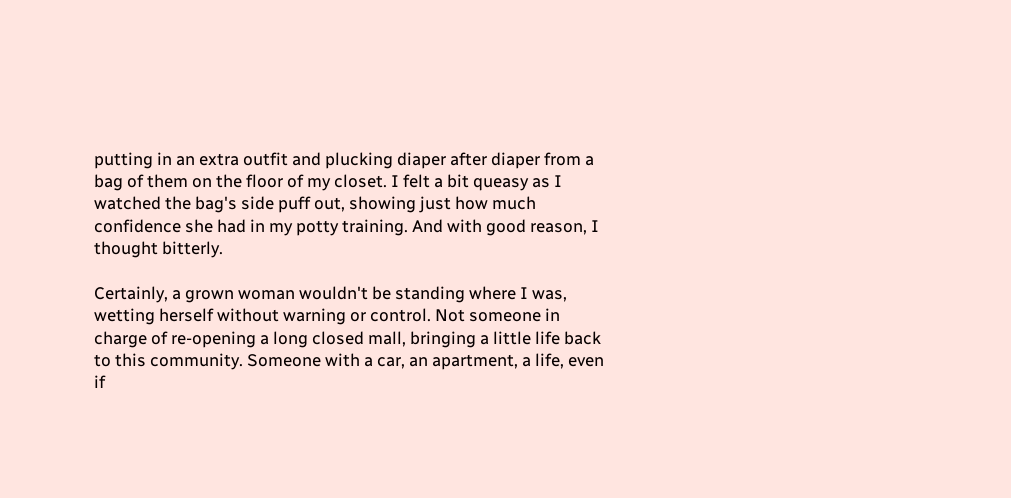putting in an extra outfit and plucking diaper after diaper from a bag of them on the floor of my closet. I felt a bit queasy as I watched the bag's side puff out, showing just how much confidence she had in my potty training. And with good reason, I thought bitterly.

Certainly, a grown woman wouldn't be standing where I was, wetting herself without warning or control. Not someone in charge of re-opening a long closed mall, bringing a little life back to this community. Someone with a car, an apartment, a life, even if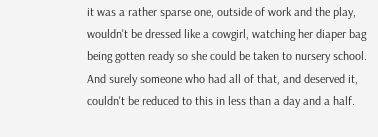it was a rather sparse one, outside of work and the play, wouldn't be dressed like a cowgirl, watching her diaper bag being gotten ready so she could be taken to nursery school. And surely someone who had all of that, and deserved it, couldn't be reduced to this in less than a day and a half.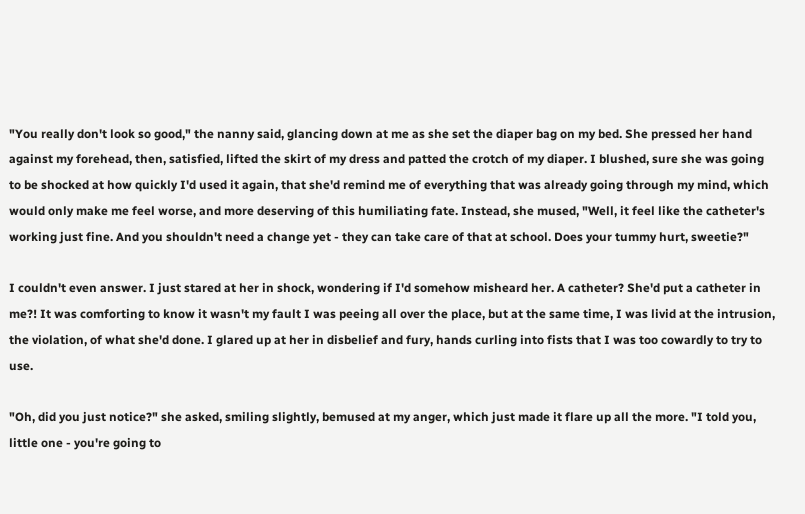"You really don't look so good," the nanny said, glancing down at me as she set the diaper bag on my bed. She pressed her hand against my forehead, then, satisfied, lifted the skirt of my dress and patted the crotch of my diaper. I blushed, sure she was going to be shocked at how quickly I'd used it again, that she'd remind me of everything that was already going through my mind, which would only make me feel worse, and more deserving of this humiliating fate. Instead, she mused, "Well, it feel like the catheter's working just fine. And you shouldn't need a change yet - they can take care of that at school. Does your tummy hurt, sweetie?"

I couldn't even answer. I just stared at her in shock, wondering if I'd somehow misheard her. A catheter? She'd put a catheter in me?! It was comforting to know it wasn't my fault I was peeing all over the place, but at the same time, I was livid at the intrusion, the violation, of what she'd done. I glared up at her in disbelief and fury, hands curling into fists that I was too cowardly to try to use.

"Oh, did you just notice?" she asked, smiling slightly, bemused at my anger, which just made it flare up all the more. "I told you, little one - you're going to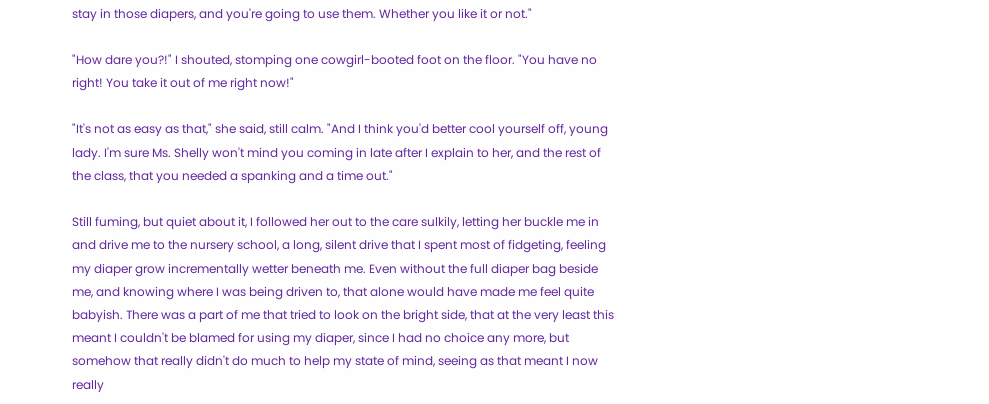stay in those diapers, and you're going to use them. Whether you like it or not."

"How dare you?!" I shouted, stomping one cowgirl-booted foot on the floor. "You have no right! You take it out of me right now!"

"It's not as easy as that," she said, still calm. "And I think you'd better cool yourself off, young lady. I'm sure Ms. Shelly won't mind you coming in late after I explain to her, and the rest of the class, that you needed a spanking and a time out."

Still fuming, but quiet about it, I followed her out to the care sulkily, letting her buckle me in and drive me to the nursery school, a long, silent drive that I spent most of fidgeting, feeling my diaper grow incrementally wetter beneath me. Even without the full diaper bag beside me, and knowing where I was being driven to, that alone would have made me feel quite babyish. There was a part of me that tried to look on the bright side, that at the very least this meant I couldn't be blamed for using my diaper, since I had no choice any more, but somehow that really didn't do much to help my state of mind, seeing as that meant I now really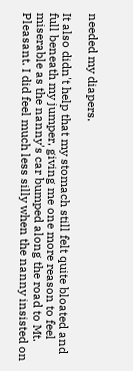needed my diapers.

It also didn't help that my stomach still felt quite bloated and full beneath my jumper, giving me one more reason to feel miserable as the nanny's car bumped along the road to Mt. Pleasant. I did feel much less silly when the nanny insisted on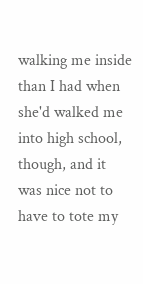walking me inside than I had when she'd walked me into high school, though, and it was nice not to have to tote my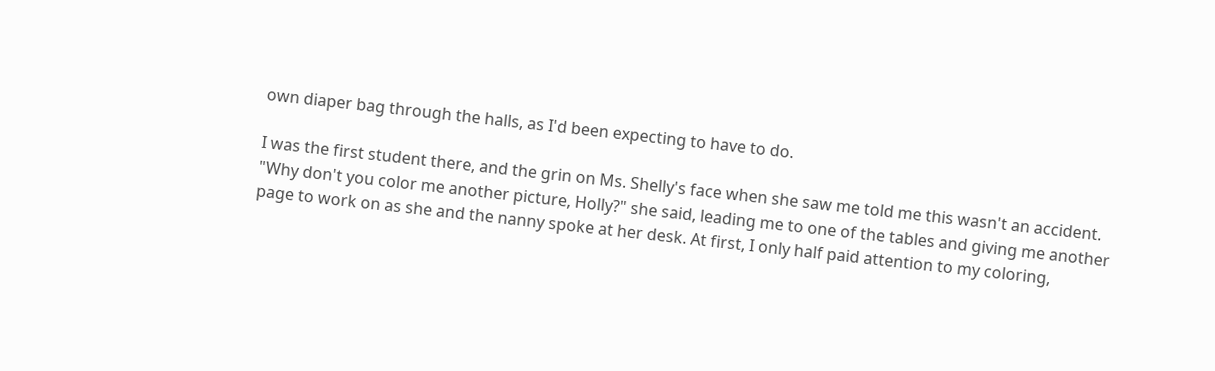own diaper bag through the halls, as I'd been expecting to have to do.

I was the first student there, and the grin on Ms. Shelly's face when she saw me told me this wasn't an accident. "Why don't you color me another picture, Holly?" she said, leading me to one of the tables and giving me another page to work on as she and the nanny spoke at her desk. At first, I only half paid attention to my coloring,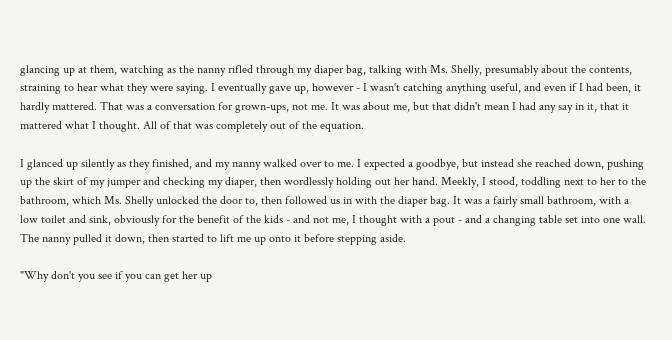glancing up at them, watching as the nanny rifled through my diaper bag, talking with Ms. Shelly, presumably about the contents, straining to hear what they were saying. I eventually gave up, however - I wasn't catching anything useful, and even if I had been, it hardly mattered. That was a conversation for grown-ups, not me. It was about me, but that didn't mean I had any say in it, that it mattered what I thought. All of that was completely out of the equation.

I glanced up silently as they finished, and my nanny walked over to me. I expected a goodbye, but instead she reached down, pushing up the skirt of my jumper and checking my diaper, then wordlessly holding out her hand. Meekly, I stood, toddling next to her to the bathroom, which Ms. Shelly unlocked the door to, then followed us in with the diaper bag. It was a fairly small bathroom, with a low toilet and sink, obviously for the benefit of the kids - and not me, I thought with a pout - and a changing table set into one wall. The nanny pulled it down, then started to lift me up onto it before stepping aside.

"Why don't you see if you can get her up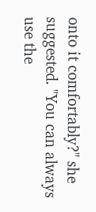onto it comfortably?" she suggested. "You can always use the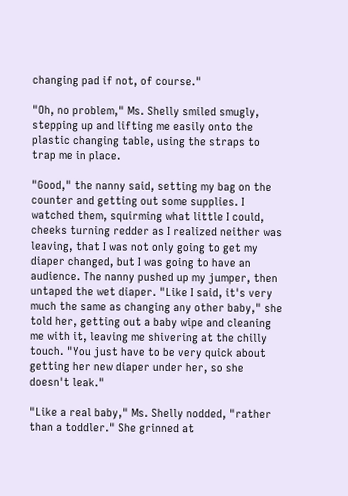changing pad if not, of course."

"Oh, no problem," Ms. Shelly smiled smugly, stepping up and lifting me easily onto the plastic changing table, using the straps to trap me in place.

"Good," the nanny said, setting my bag on the counter and getting out some supplies. I watched them, squirming what little I could, cheeks turning redder as I realized neither was leaving, that I was not only going to get my diaper changed, but I was going to have an audience. The nanny pushed up my jumper, then untaped the wet diaper. "Like I said, it's very much the same as changing any other baby," she told her, getting out a baby wipe and cleaning me with it, leaving me shivering at the chilly touch. "You just have to be very quick about getting her new diaper under her, so she doesn't leak."

"Like a real baby," Ms. Shelly nodded, "rather than a toddler." She grinned at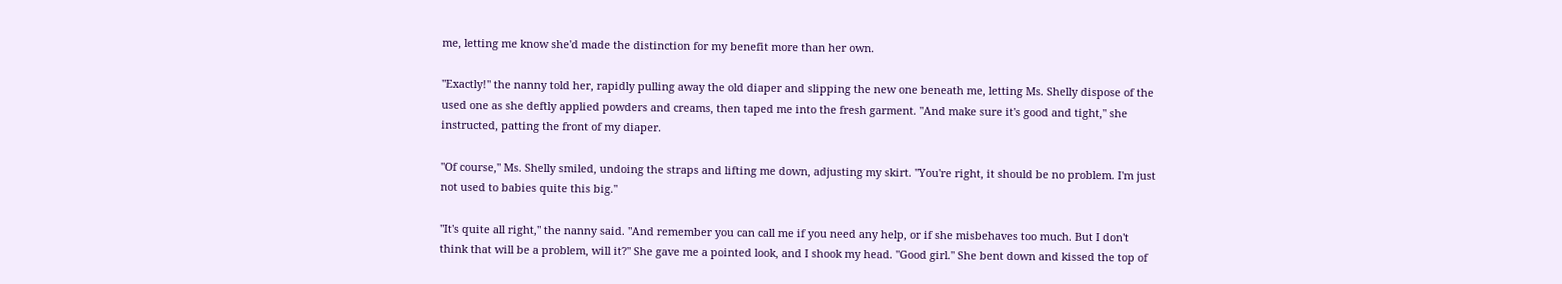me, letting me know she'd made the distinction for my benefit more than her own.

"Exactly!" the nanny told her, rapidly pulling away the old diaper and slipping the new one beneath me, letting Ms. Shelly dispose of the used one as she deftly applied powders and creams, then taped me into the fresh garment. "And make sure it's good and tight," she instructed, patting the front of my diaper.

"Of course," Ms. Shelly smiled, undoing the straps and lifting me down, adjusting my skirt. "You're right, it should be no problem. I'm just not used to babies quite this big."

"It's quite all right," the nanny said. "And remember you can call me if you need any help, or if she misbehaves too much. But I don't think that will be a problem, will it?" She gave me a pointed look, and I shook my head. "Good girl." She bent down and kissed the top of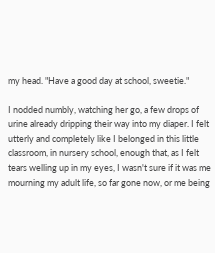my head. "Have a good day at school, sweetie."

I nodded numbly, watching her go, a few drops of urine already dripping their way into my diaper. I felt utterly and completely like I belonged in this little classroom, in nursery school, enough that, as I felt tears welling up in my eyes, I wasn't sure if it was me mourning my adult life, so far gone now, or me being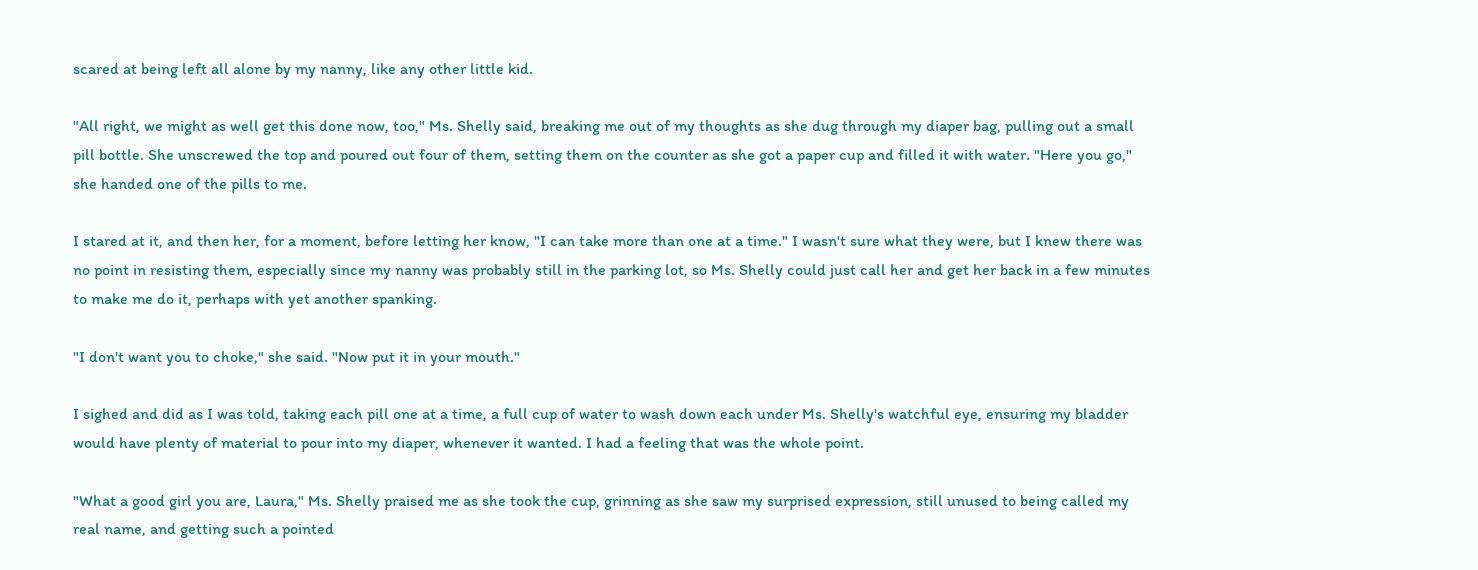scared at being left all alone by my nanny, like any other little kid.

"All right, we might as well get this done now, too," Ms. Shelly said, breaking me out of my thoughts as she dug through my diaper bag, pulling out a small pill bottle. She unscrewed the top and poured out four of them, setting them on the counter as she got a paper cup and filled it with water. "Here you go," she handed one of the pills to me.

I stared at it, and then her, for a moment, before letting her know, "I can take more than one at a time." I wasn't sure what they were, but I knew there was no point in resisting them, especially since my nanny was probably still in the parking lot, so Ms. Shelly could just call her and get her back in a few minutes to make me do it, perhaps with yet another spanking.

"I don't want you to choke," she said. "Now put it in your mouth."

I sighed and did as I was told, taking each pill one at a time, a full cup of water to wash down each under Ms. Shelly's watchful eye, ensuring my bladder would have plenty of material to pour into my diaper, whenever it wanted. I had a feeling that was the whole point.

"What a good girl you are, Laura," Ms. Shelly praised me as she took the cup, grinning as she saw my surprised expression, still unused to being called my real name, and getting such a pointed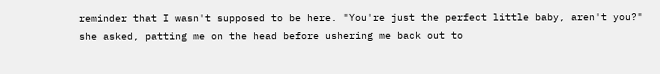reminder that I wasn't supposed to be here. "You're just the perfect little baby, aren't you?" she asked, patting me on the head before ushering me back out to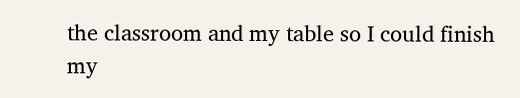the classroom and my table so I could finish my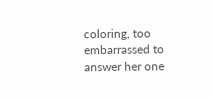coloring, too embarrassed to answer her one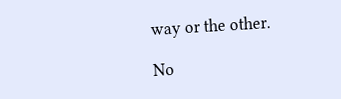way or the other.

No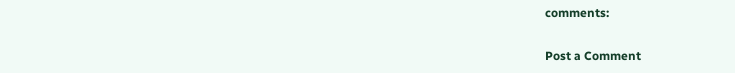comments:

Post a Comment